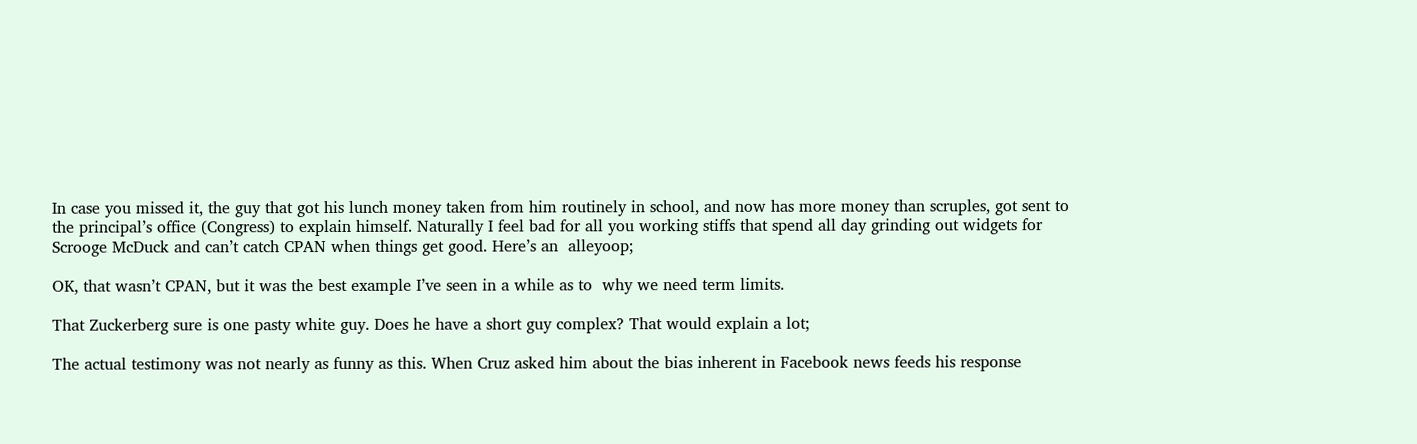In case you missed it, the guy that got his lunch money taken from him routinely in school, and now has more money than scruples, got sent to the principal’s office (Congress) to explain himself. Naturally I feel bad for all you working stiffs that spend all day grinding out widgets for Scrooge McDuck and can’t catch CPAN when things get good. Here’s an  alleyoop;

OK, that wasn’t CPAN, but it was the best example I’ve seen in a while as to  why we need term limits.

That Zuckerberg sure is one pasty white guy. Does he have a short guy complex? That would explain a lot;

The actual testimony was not nearly as funny as this. When Cruz asked him about the bias inherent in Facebook news feeds his response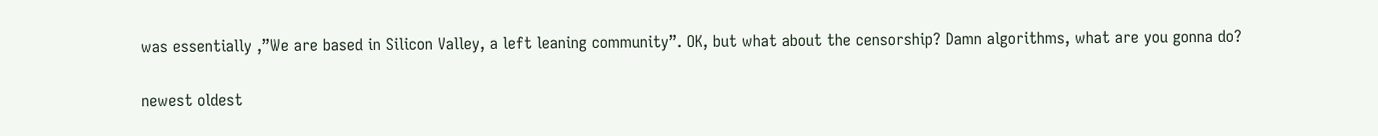was essentially ,”We are based in Silicon Valley, a left leaning community”. OK, but what about the censorship? Damn algorithms, what are you gonna do?

newest oldest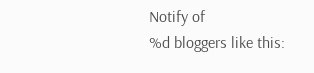Notify of
%d bloggers like this: